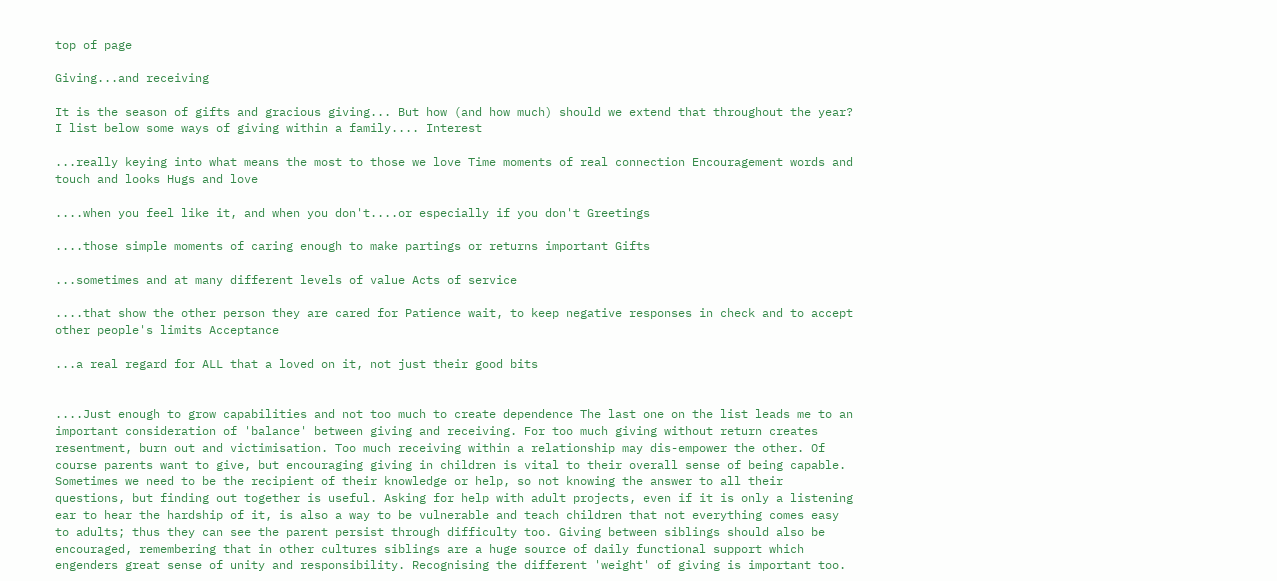top of page

Giving...and receiving

It is the season of gifts and gracious giving... But how (and how much) should we extend that throughout the year? I list below some ways of giving within a family.... Interest

...really keying into what means the most to those we love Time moments of real connection Encouragement words and touch and looks Hugs and love

....when you feel like it, and when you don't....or especially if you don't Greetings

....those simple moments of caring enough to make partings or returns important Gifts

...sometimes and at many different levels of value Acts of service

....that show the other person they are cared for Patience wait, to keep negative responses in check and to accept other people's limits Acceptance

...a real regard for ALL that a loved on it, not just their good bits


....Just enough to grow capabilities and not too much to create dependence The last one on the list leads me to an important consideration of 'balance' between giving and receiving. For too much giving without return creates resentment, burn out and victimisation. Too much receiving within a relationship may dis-empower the other. Of course parents want to give, but encouraging giving in children is vital to their overall sense of being capable. Sometimes we need to be the recipient of their knowledge or help, so not knowing the answer to all their questions, but finding out together is useful. Asking for help with adult projects, even if it is only a listening ear to hear the hardship of it, is also a way to be vulnerable and teach children that not everything comes easy to adults; thus they can see the parent persist through difficulty too. Giving between siblings should also be encouraged, remembering that in other cultures siblings are a huge source of daily functional support which engenders great sense of unity and responsibility. Recognising the different 'weight' of giving is important too.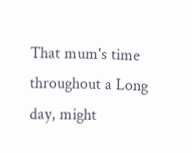That mum's time throughout a Long day, might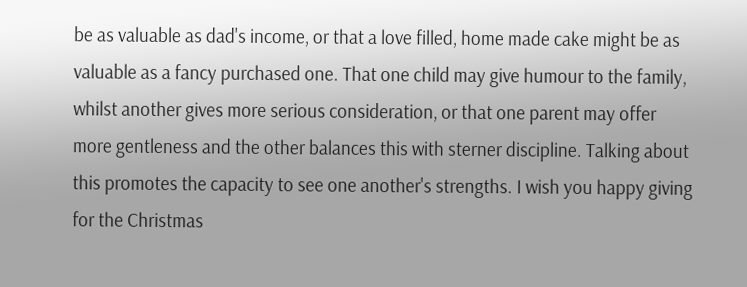be as valuable as dad's income, or that a love filled, home made cake might be as valuable as a fancy purchased one. That one child may give humour to the family, whilst another gives more serious consideration, or that one parent may offer more gentleness and the other balances this with sterner discipline. Talking about this promotes the capacity to see one another's strengths. I wish you happy giving for the Christmas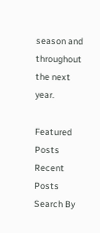season and throughout the next year.

Featured Posts
Recent Posts
Search By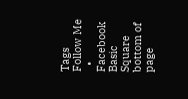Tags
Follow Me
  • Facebook Basic Square
bottom of page